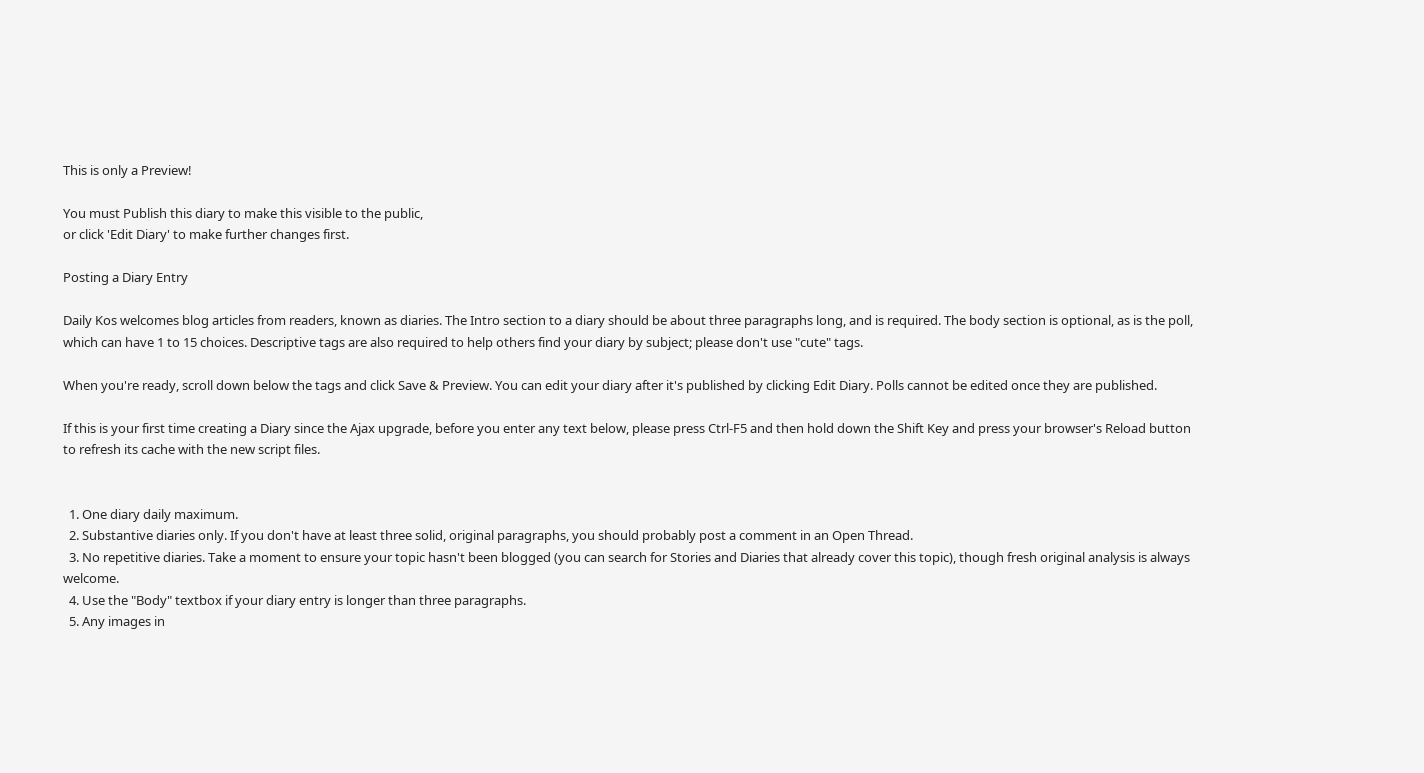This is only a Preview!

You must Publish this diary to make this visible to the public,
or click 'Edit Diary' to make further changes first.

Posting a Diary Entry

Daily Kos welcomes blog articles from readers, known as diaries. The Intro section to a diary should be about three paragraphs long, and is required. The body section is optional, as is the poll, which can have 1 to 15 choices. Descriptive tags are also required to help others find your diary by subject; please don't use "cute" tags.

When you're ready, scroll down below the tags and click Save & Preview. You can edit your diary after it's published by clicking Edit Diary. Polls cannot be edited once they are published.

If this is your first time creating a Diary since the Ajax upgrade, before you enter any text below, please press Ctrl-F5 and then hold down the Shift Key and press your browser's Reload button to refresh its cache with the new script files.


  1. One diary daily maximum.
  2. Substantive diaries only. If you don't have at least three solid, original paragraphs, you should probably post a comment in an Open Thread.
  3. No repetitive diaries. Take a moment to ensure your topic hasn't been blogged (you can search for Stories and Diaries that already cover this topic), though fresh original analysis is always welcome.
  4. Use the "Body" textbox if your diary entry is longer than three paragraphs.
  5. Any images in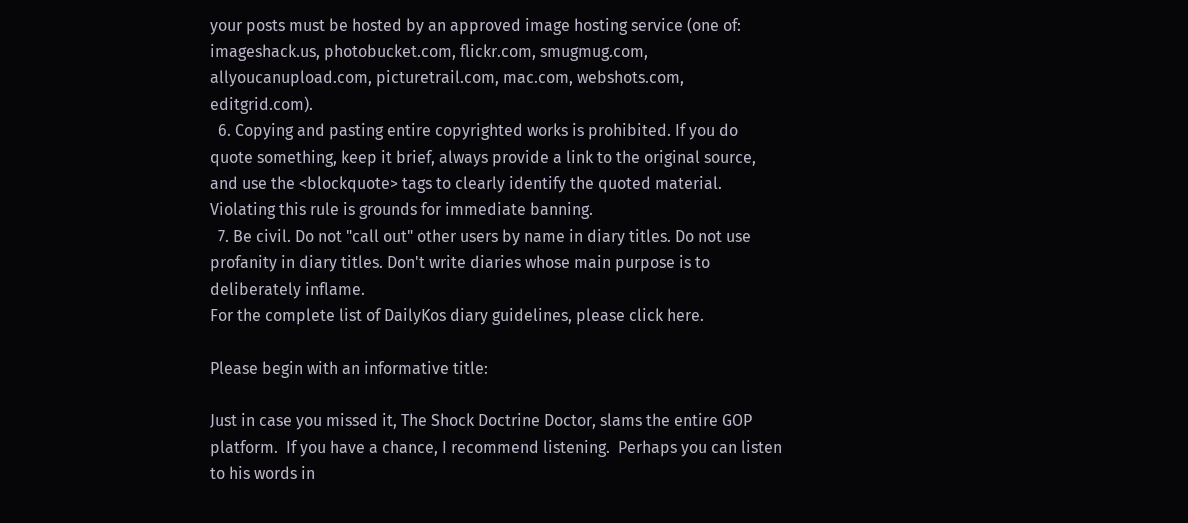your posts must be hosted by an approved image hosting service (one of: imageshack.us, photobucket.com, flickr.com, smugmug.com, allyoucanupload.com, picturetrail.com, mac.com, webshots.com, editgrid.com).
  6. Copying and pasting entire copyrighted works is prohibited. If you do quote something, keep it brief, always provide a link to the original source, and use the <blockquote> tags to clearly identify the quoted material. Violating this rule is grounds for immediate banning.
  7. Be civil. Do not "call out" other users by name in diary titles. Do not use profanity in diary titles. Don't write diaries whose main purpose is to deliberately inflame.
For the complete list of DailyKos diary guidelines, please click here.

Please begin with an informative title:

Just in case you missed it, The Shock Doctrine Doctor, slams the entire GOP platform.  If you have a chance, I recommend listening.  Perhaps you can listen to his words in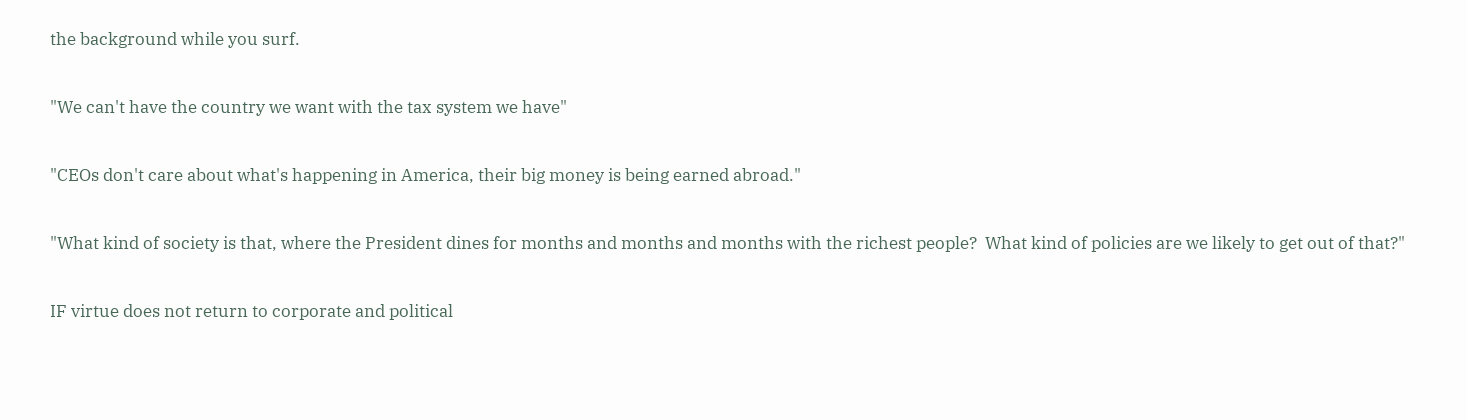the background while you surf.

"We can't have the country we want with the tax system we have"

"CEOs don't care about what's happening in America, their big money is being earned abroad."

"What kind of society is that, where the President dines for months and months and months with the richest people?  What kind of policies are we likely to get out of that?"

IF virtue does not return to corporate and political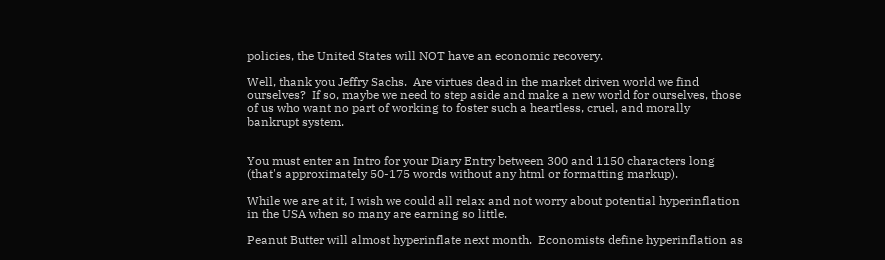policies, the United States will NOT have an economic recovery.

Well, thank you Jeffry Sachs.  Are virtues dead in the market driven world we find ourselves?  If so, maybe we need to step aside and make a new world for ourselves, those of us who want no part of working to foster such a heartless, cruel, and morally bankrupt system.


You must enter an Intro for your Diary Entry between 300 and 1150 characters long (that's approximately 50-175 words without any html or formatting markup).

While we are at it, I wish we could all relax and not worry about potential hyperinflation in the USA when so many are earning so little.

Peanut Butter will almost hyperinflate next month.  Economists define hyperinflation as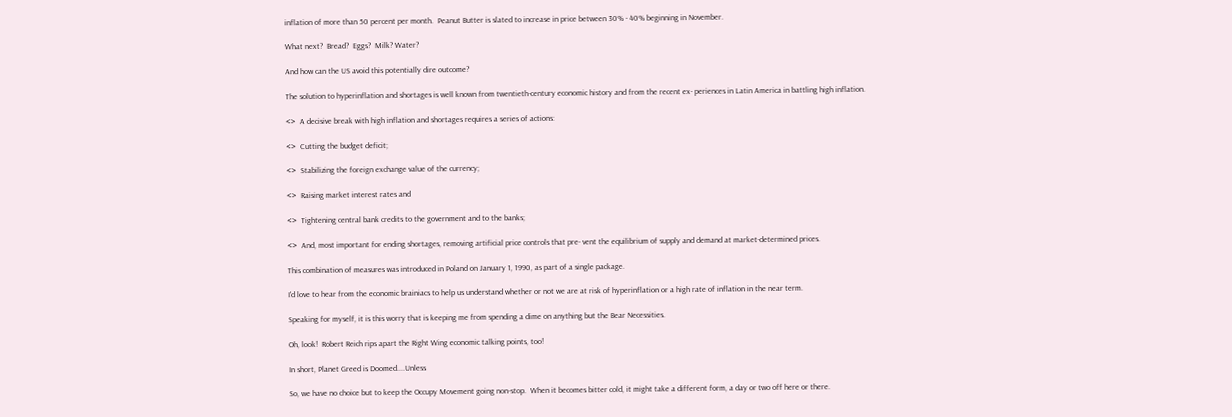inflation of more than 50 percent per month.  Peanut Butter is slated to increase in price between 30% - 40% beginning in November.

What next?  Bread?  Eggs?  Milk? Water?

And how can the US avoid this potentially dire outcome?

The solution to hyperinflation and shortages is well known from twentieth-century economic history and from the recent ex- periences in Latin America in battling high inflation.

<>  A decisive break with high inflation and shortages requires a series of actions:

<>  Cutting the budget deficit;

<>  Stabilizing the foreign exchange value of the currency;

<>  Raising market interest rates and

<>  Tightening central bank credits to the government and to the banks;

<>  And, most important for ending shortages, removing artificial price controls that pre- vent the equilibrium of supply and demand at market-determined prices.

This combination of measures was introduced in Poland on January 1, 1990, as part of a single package.

I'd love to hear from the economic brainiacs to help us understand whether or not we are at risk of hyperinflation or a high rate of inflation in the near term.

Speaking for myself, it is this worry that is keeping me from spending a dime on anything but the Bear Necessities.

Oh, look!  Robert Reich rips apart the Right Wing economic talking points, too!

In short, Planet Greed is Doomed....Unless

So, we have no choice but to keep the Occupy Movement going non-stop.  When it becomes bitter cold, it might take a different form, a day or two off here or there.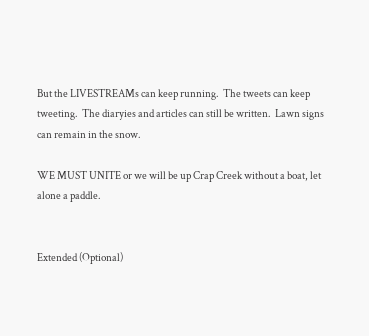But the LIVESTREAMs can keep running.  The tweets can keep tweeting.  The diaryies and articles can still be written.  Lawn signs can remain in the snow.

WE MUST UNITE or we will be up Crap Creek without a boat, let alone a paddle.


Extended (Optional)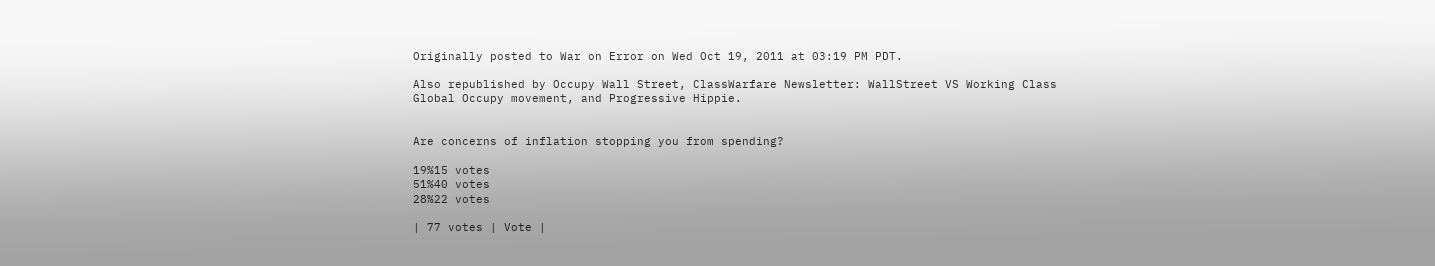Originally posted to War on Error on Wed Oct 19, 2011 at 03:19 PM PDT.

Also republished by Occupy Wall Street, ClassWarfare Newsletter: WallStreet VS Working Class Global Occupy movement, and Progressive Hippie.


Are concerns of inflation stopping you from spending?

19%15 votes
51%40 votes
28%22 votes

| 77 votes | Vote |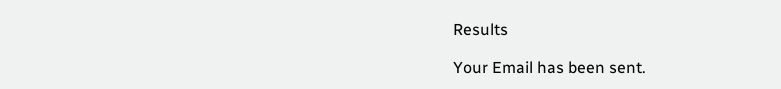Results

Your Email has been sent.